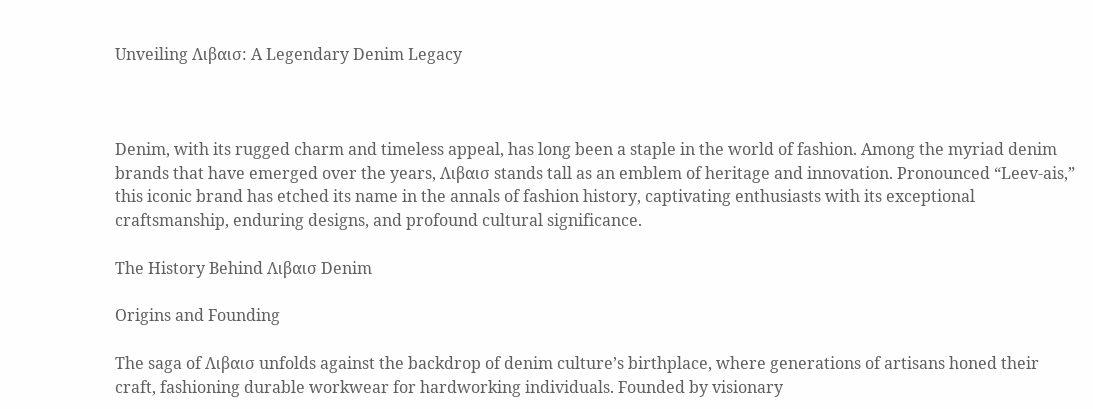Unveiling Λιβαισ: A Legendary Denim Legacy



Denim, with its rugged charm and timeless appeal, has long been a staple in the world of fashion. Among the myriad denim brands that have emerged over the years, Λιβαισ stands tall as an emblem of heritage and innovation. Pronounced “Leev-ais,” this iconic brand has etched its name in the annals of fashion history, captivating enthusiasts with its exceptional craftsmanship, enduring designs, and profound cultural significance.

The History Behind Λιβαισ Denim

Origins and Founding

The saga of Λιβαισ unfolds against the backdrop of denim culture’s birthplace, where generations of artisans honed their craft, fashioning durable workwear for hardworking individuals. Founded by visionary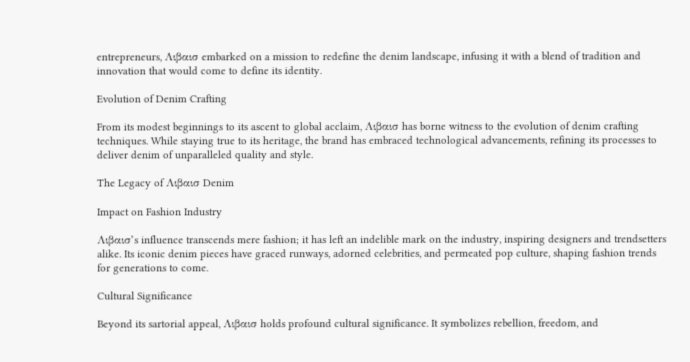entrepreneurs, Λιβαισ embarked on a mission to redefine the denim landscape, infusing it with a blend of tradition and innovation that would come to define its identity.

Evolution of Denim Crafting

From its modest beginnings to its ascent to global acclaim, Λιβαισ has borne witness to the evolution of denim crafting techniques. While staying true to its heritage, the brand has embraced technological advancements, refining its processes to deliver denim of unparalleled quality and style.

The Legacy of Λιβαισ Denim

Impact on Fashion Industry

Λιβαισ’s influence transcends mere fashion; it has left an indelible mark on the industry, inspiring designers and trendsetters alike. Its iconic denim pieces have graced runways, adorned celebrities, and permeated pop culture, shaping fashion trends for generations to come.

Cultural Significance

Beyond its sartorial appeal, Λιβαισ holds profound cultural significance. It symbolizes rebellion, freedom, and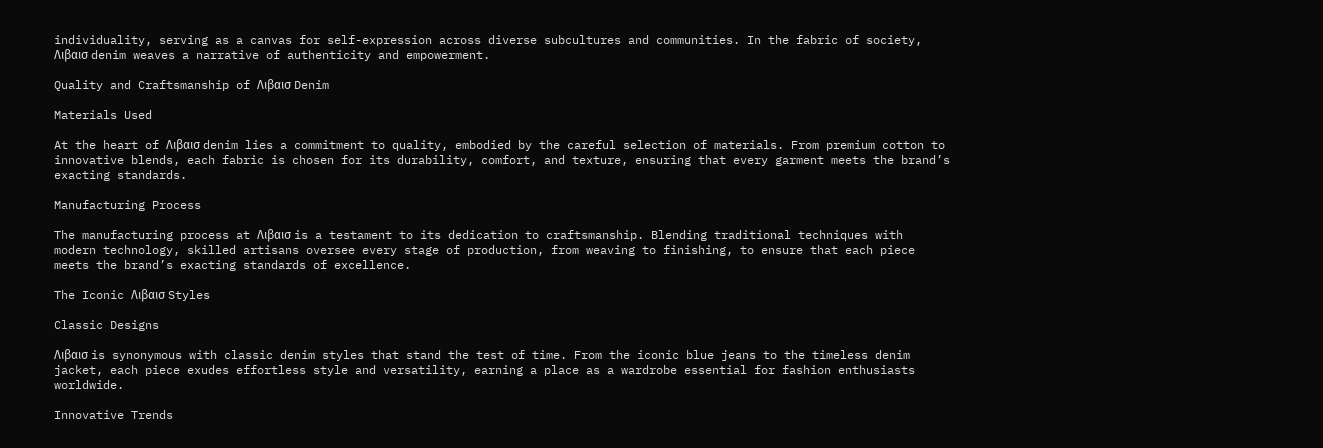individuality, serving as a canvas for self-expression across diverse subcultures and communities. In the fabric of society, Λιβαισ denim weaves a narrative of authenticity and empowerment.

Quality and Craftsmanship of Λιβαισ Denim

Materials Used

At the heart of Λιβαισ denim lies a commitment to quality, embodied by the careful selection of materials. From premium cotton to innovative blends, each fabric is chosen for its durability, comfort, and texture, ensuring that every garment meets the brand’s exacting standards.

Manufacturing Process

The manufacturing process at Λιβαισ is a testament to its dedication to craftsmanship. Blending traditional techniques with modern technology, skilled artisans oversee every stage of production, from weaving to finishing, to ensure that each piece meets the brand’s exacting standards of excellence.

The Iconic Λιβαισ Styles

Classic Designs

Λιβαισ is synonymous with classic denim styles that stand the test of time. From the iconic blue jeans to the timeless denim jacket, each piece exudes effortless style and versatility, earning a place as a wardrobe essential for fashion enthusiasts worldwide.

Innovative Trends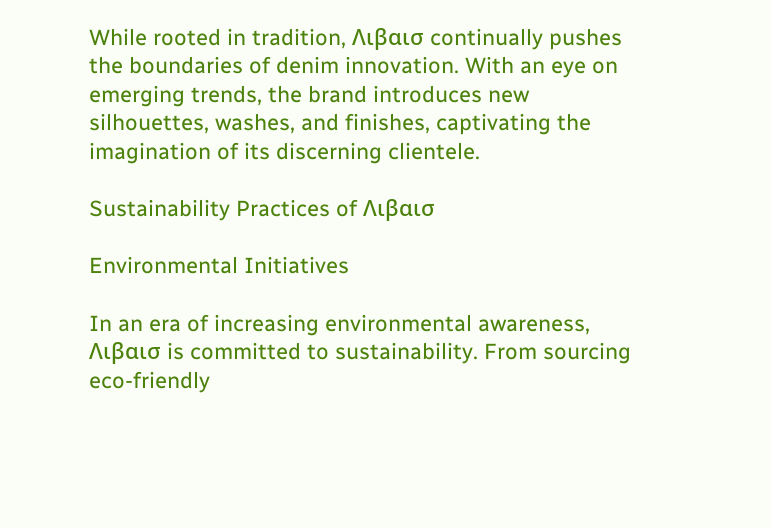While rooted in tradition, Λιβαισ continually pushes the boundaries of denim innovation. With an eye on emerging trends, the brand introduces new silhouettes, washes, and finishes, captivating the imagination of its discerning clientele.

Sustainability Practices of Λιβαισ

Environmental Initiatives

In an era of increasing environmental awareness, Λιβαισ is committed to sustainability. From sourcing eco-friendly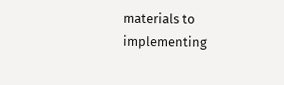materials to implementing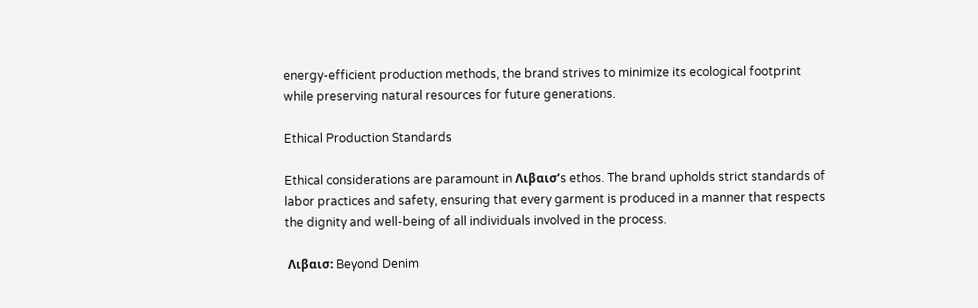energy-efficient production methods, the brand strives to minimize its ecological footprint while preserving natural resources for future generations.

Ethical Production Standards

Ethical considerations are paramount in Λιβαισ’s ethos. The brand upholds strict standards of labor practices and safety, ensuring that every garment is produced in a manner that respects the dignity and well-being of all individuals involved in the process.

 Λιβαισ: Beyond Denim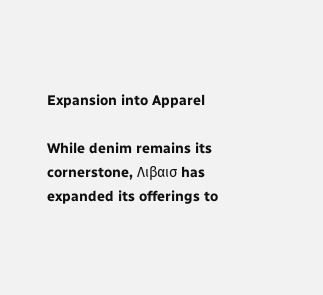Expansion into Apparel

While denim remains its cornerstone, Λιβαισ has expanded its offerings to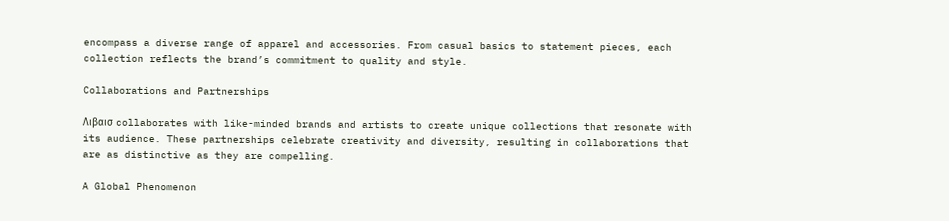encompass a diverse range of apparel and accessories. From casual basics to statement pieces, each collection reflects the brand’s commitment to quality and style.

Collaborations and Partnerships

Λιβαισ collaborates with like-minded brands and artists to create unique collections that resonate with its audience. These partnerships celebrate creativity and diversity, resulting in collaborations that are as distinctive as they are compelling.

A Global Phenomenon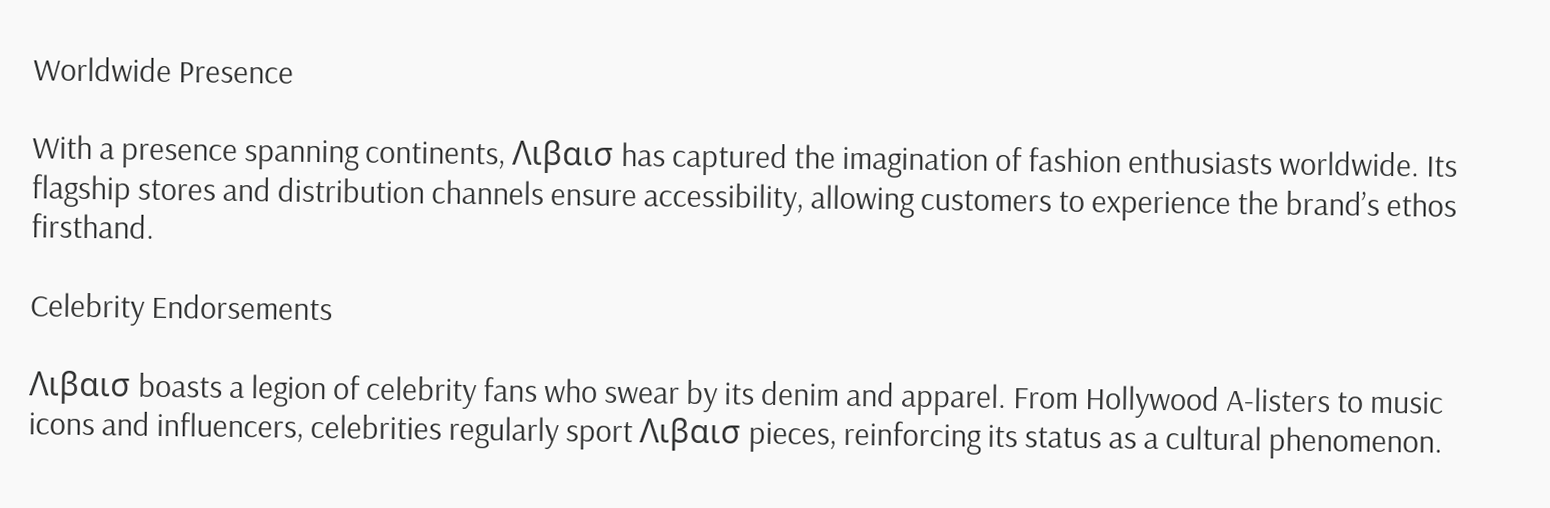Worldwide Presence

With a presence spanning continents, Λιβαισ has captured the imagination of fashion enthusiasts worldwide. Its flagship stores and distribution channels ensure accessibility, allowing customers to experience the brand’s ethos firsthand.

Celebrity Endorsements

Λιβαισ boasts a legion of celebrity fans who swear by its denim and apparel. From Hollywood A-listers to music icons and influencers, celebrities regularly sport Λιβαισ pieces, reinforcing its status as a cultural phenomenon.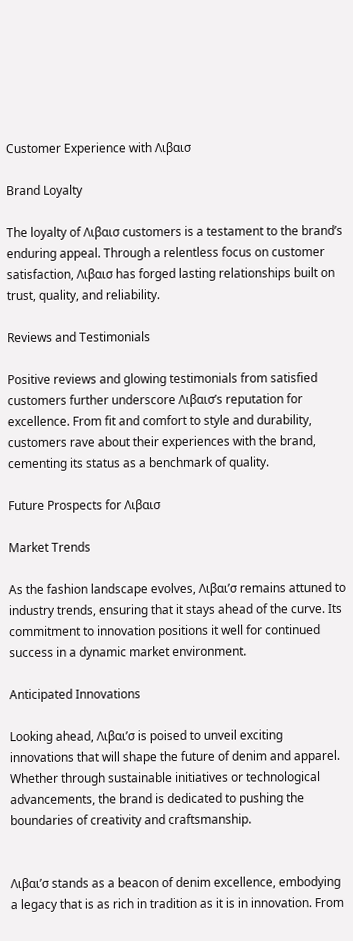Customer Experience with Λιβαισ

Brand Loyalty

The loyalty of Λιβαισ customers is a testament to the brand’s enduring appeal. Through a relentless focus on customer satisfaction, Λιβαισ has forged lasting relationships built on trust, quality, and reliability.

Reviews and Testimonials

Positive reviews and glowing testimonials from satisfied customers further underscore Λιβαισ’s reputation for excellence. From fit and comfort to style and durability, customers rave about their experiences with the brand, cementing its status as a benchmark of quality.

Future Prospects for Λιβαισ

Market Trends

As the fashion landscape evolves, Λιβαι’σ remains attuned to industry trends, ensuring that it stays ahead of the curve. Its commitment to innovation positions it well for continued success in a dynamic market environment.

Anticipated Innovations

Looking ahead, Λιβαι’σ is poised to unveil exciting innovations that will shape the future of denim and apparel. Whether through sustainable initiatives or technological advancements, the brand is dedicated to pushing the boundaries of creativity and craftsmanship.


Λιβαι’σ stands as a beacon of denim excellence, embodying a legacy that is as rich in tradition as it is in innovation. From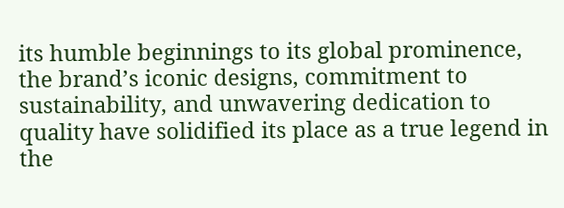its humble beginnings to its global prominence, the brand’s iconic designs, commitment to sustainability, and unwavering dedication to quality have solidified its place as a true legend in the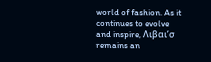world of fashion. As it continues to evolve and inspire, Λιβαι’σ remains an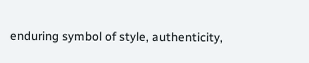enduring symbol of style, authenticity,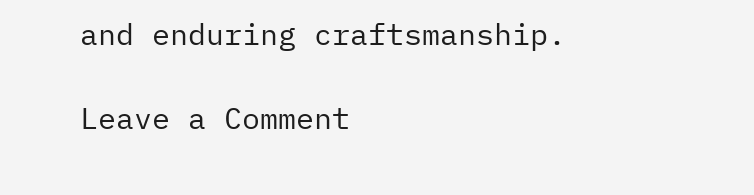and enduring craftsmanship.

Leave a Comment